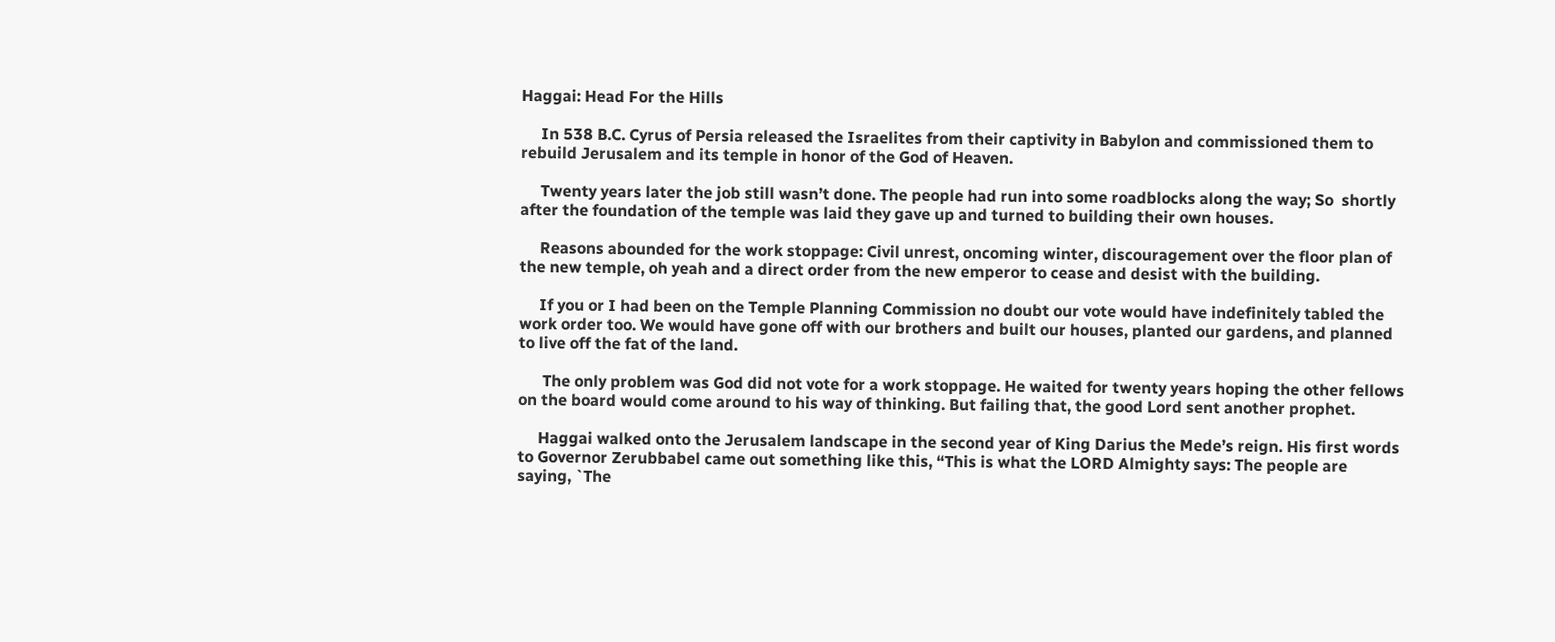Haggai: Head For the Hills

     In 538 B.C. Cyrus of Persia released the Israelites from their captivity in Babylon and commissioned them to rebuild Jerusalem and its temple in honor of the God of Heaven.

     Twenty years later the job still wasn’t done. The people had run into some roadblocks along the way; So  shortly after the foundation of the temple was laid they gave up and turned to building their own houses.

     Reasons abounded for the work stoppage: Civil unrest, oncoming winter, discouragement over the floor plan of the new temple, oh yeah and a direct order from the new emperor to cease and desist with the building.

     If you or I had been on the Temple Planning Commission no doubt our vote would have indefinitely tabled the work order too. We would have gone off with our brothers and built our houses, planted our gardens, and planned to live off the fat of the land.

      The only problem was God did not vote for a work stoppage. He waited for twenty years hoping the other fellows on the board would come around to his way of thinking. But failing that, the good Lord sent another prophet.

     Haggai walked onto the Jerusalem landscape in the second year of King Darius the Mede’s reign. His first words to Governor Zerubbabel came out something like this, “This is what the LORD Almighty says: The people are saying, `The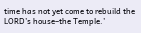time has not yet come to rebuild the LORD’s house–the Temple.’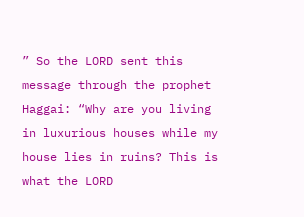” So the LORD sent this message through the prophet Haggai: “Why are you living in luxurious houses while my house lies in ruins? This is what the LORD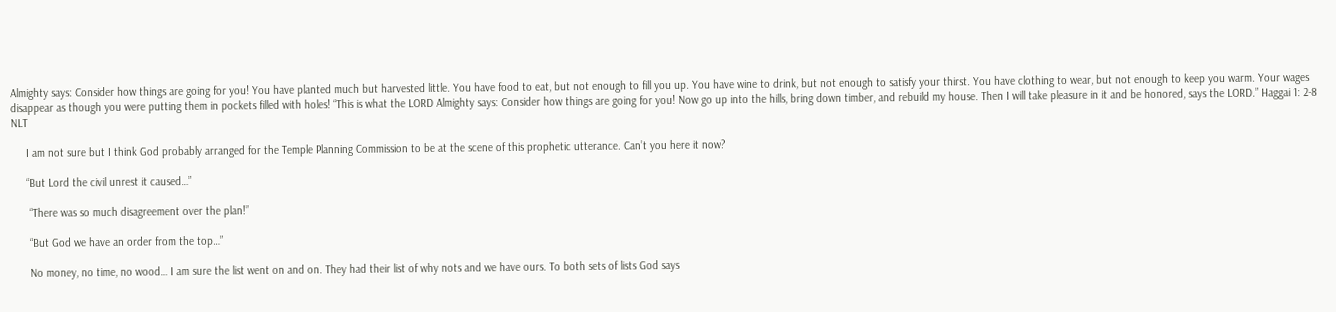Almighty says: Consider how things are going for you! You have planted much but harvested little. You have food to eat, but not enough to fill you up. You have wine to drink, but not enough to satisfy your thirst. You have clothing to wear, but not enough to keep you warm. Your wages disappear as though you were putting them in pockets filled with holes! “This is what the LORD Almighty says: Consider how things are going for you! Now go up into the hills, bring down timber, and rebuild my house. Then I will take pleasure in it and be honored, says the LORD.” Haggai 1: 2-8 NLT

     I am not sure but I think God probably arranged for the Temple Planning Commission to be at the scene of this prophetic utterance. Can’t you here it now?

     “But Lord the civil unrest it caused…”

      “There was so much disagreement over the plan!”

      “But God we have an order from the top…”

      No money, no time, no wood… I am sure the list went on and on. They had their list of why nots and we have ours. To both sets of lists God says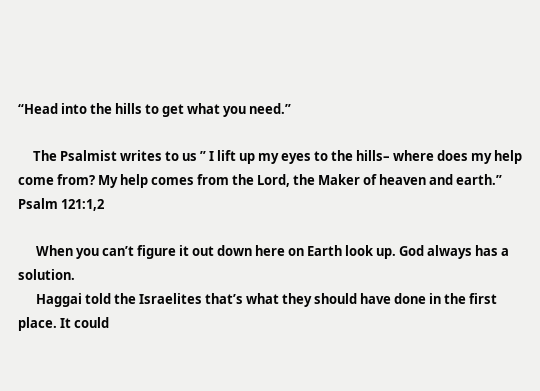“Head into the hills to get what you need.”

     The Psalmist writes to us ” I lift up my eyes to the hills– where does my help come from? My help comes from the Lord, the Maker of heaven and earth.” Psalm 121:1,2

      When you can’t figure it out down here on Earth look up. God always has a solution.
      Haggai told the Israelites that’s what they should have done in the first place. It could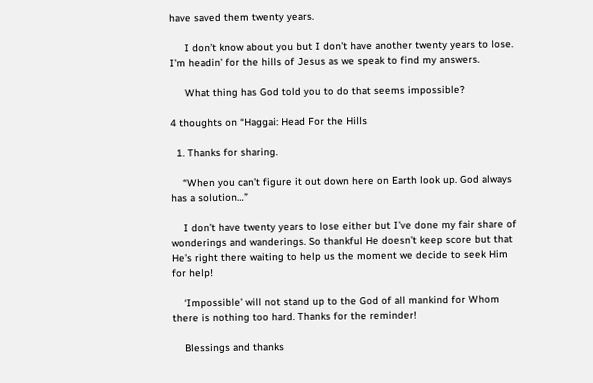have saved them twenty years.

     I don’t know about you but I don’t have another twenty years to lose. I’m headin’ for the hills of Jesus as we speak to find my answers.

     What thing has God told you to do that seems impossible?

4 thoughts on “Haggai: Head For the Hills

  1. Thanks for sharing.

    “When you can’t figure it out down here on Earth look up. God always has a solution…”

    I don’t have twenty years to lose either but I’ve done my fair share of wonderings and wanderings. So thankful He doesn’t keep score but that He’s right there waiting to help us the moment we decide to seek Him for help!

    ‘Impossible’ will not stand up to the God of all mankind for Whom there is nothing too hard. Thanks for the reminder!

    Blessings and thanks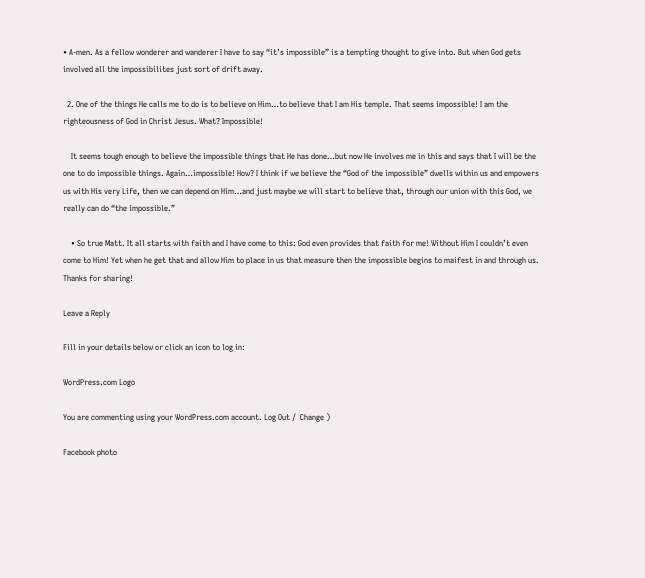• A-men. As a fellow wonderer and wanderer I have to say “it’s impossible” is a tempting thought to give into. But when God gets involved all the impossibilites just sort of drift away.

  2. One of the things He calls me to do is to believe on Him…to believe that I am His temple. That seems impossible! I am the righteousness of God in Christ Jesus. What? Impossible!

    It seems tough enough to believe the impossible things that He has done…but now He involves me in this and says that I will be the one to do impossible things. Again…impossible! How? I think if we believe the “God of the impossible” dwells within us and empowers us with His very Life, then we can depend on Him…and just maybe we will start to believe that, through our union with this God, we really can do “the impossible.”

    • So true Matt. It all starts with faith and I have come to this: God even provides that faith for me! Without Him I couldn’t even come to Him! Yet when he get that and allow Him to place in us that measure then the impossible begins to maifest in and through us. Thanks for sharing!

Leave a Reply

Fill in your details below or click an icon to log in:

WordPress.com Logo

You are commenting using your WordPress.com account. Log Out /  Change )

Facebook photo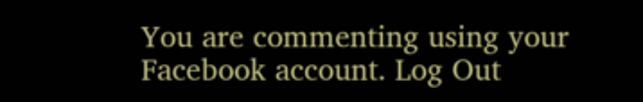You are commenting using your Facebook account. Log Out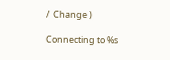/  Change )

Connecting to %s